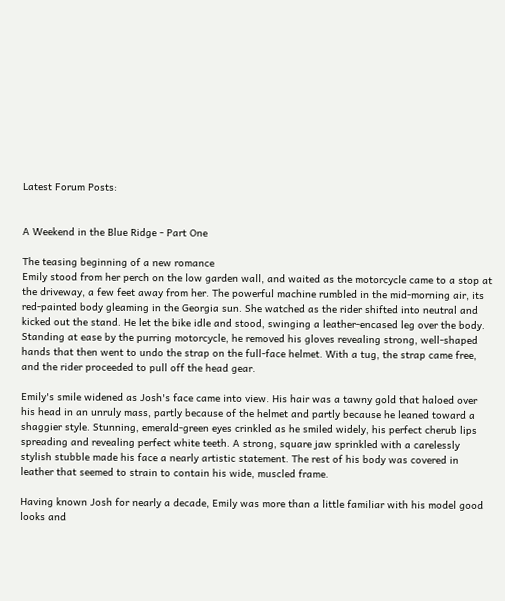Latest Forum Posts:


A Weekend in the Blue Ridge - Part One

The teasing beginning of a new romance
Emily stood from her perch on the low garden wall, and waited as the motorcycle came to a stop at the driveway, a few feet away from her. The powerful machine rumbled in the mid-morning air, its red-painted body gleaming in the Georgia sun. She watched as the rider shifted into neutral and kicked out the stand. He let the bike idle and stood, swinging a leather-encased leg over the body. Standing at ease by the purring motorcycle, he removed his gloves revealing strong, well-shaped hands that then went to undo the strap on the full-face helmet. With a tug, the strap came free, and the rider proceeded to pull off the head gear.

Emily's smile widened as Josh's face came into view. His hair was a tawny gold that haloed over his head in an unruly mass, partly because of the helmet and partly because he leaned toward a shaggier style. Stunning, emerald-green eyes crinkled as he smiled widely, his perfect cherub lips spreading and revealing perfect white teeth. A strong, square jaw sprinkled with a carelessly stylish stubble made his face a nearly artistic statement. The rest of his body was covered in leather that seemed to strain to contain his wide, muscled frame.

Having known Josh for nearly a decade, Emily was more than a little familiar with his model good looks and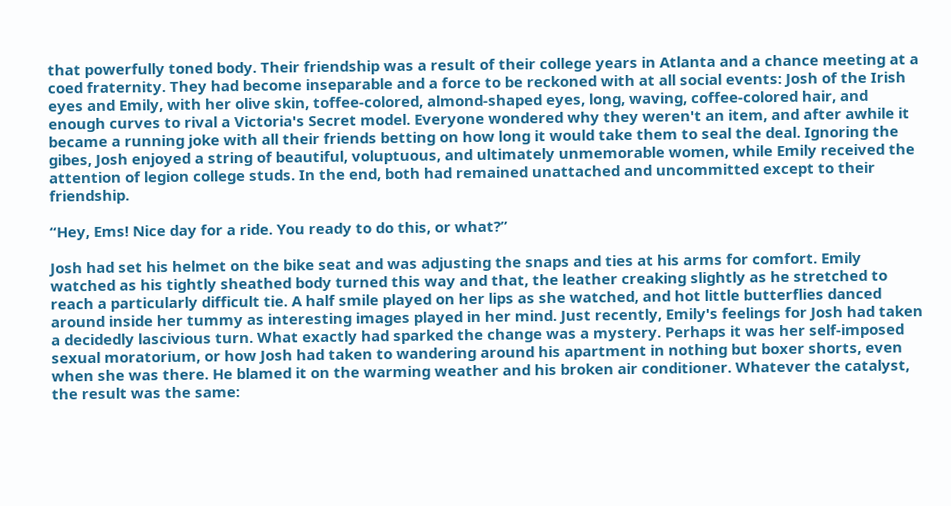that powerfully toned body. Their friendship was a result of their college years in Atlanta and a chance meeting at a coed fraternity. They had become inseparable and a force to be reckoned with at all social events: Josh of the Irish eyes and Emily, with her olive skin, toffee-colored, almond-shaped eyes, long, waving, coffee-colored hair, and enough curves to rival a Victoria's Secret model. Everyone wondered why they weren't an item, and after awhile it became a running joke with all their friends betting on how long it would take them to seal the deal. Ignoring the gibes, Josh enjoyed a string of beautiful, voluptuous, and ultimately unmemorable women, while Emily received the attention of legion college studs. In the end, both had remained unattached and uncommitted except to their friendship.

“Hey, Ems! Nice day for a ride. You ready to do this, or what?”

Josh had set his helmet on the bike seat and was adjusting the snaps and ties at his arms for comfort. Emily watched as his tightly sheathed body turned this way and that, the leather creaking slightly as he stretched to reach a particularly difficult tie. A half smile played on her lips as she watched, and hot little butterflies danced around inside her tummy as interesting images played in her mind. Just recently, Emily's feelings for Josh had taken a decidedly lascivious turn. What exactly had sparked the change was a mystery. Perhaps it was her self-imposed sexual moratorium, or how Josh had taken to wandering around his apartment in nothing but boxer shorts, even when she was there. He blamed it on the warming weather and his broken air conditioner. Whatever the catalyst, the result was the same: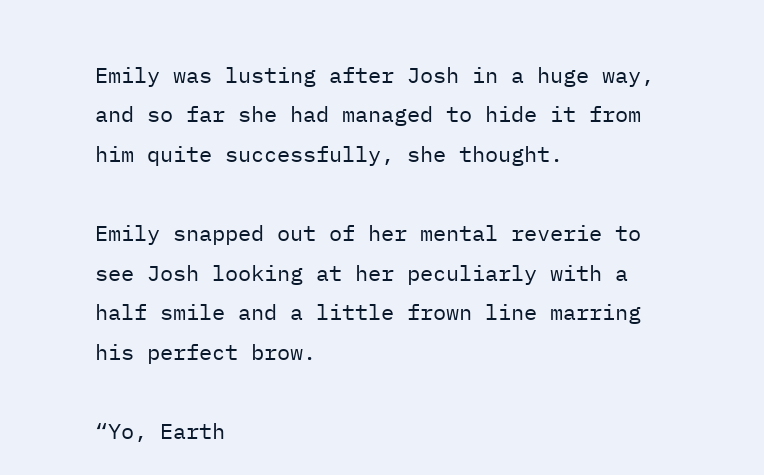Emily was lusting after Josh in a huge way, and so far she had managed to hide it from him quite successfully, she thought.

Emily snapped out of her mental reverie to see Josh looking at her peculiarly with a half smile and a little frown line marring his perfect brow.

“Yo, Earth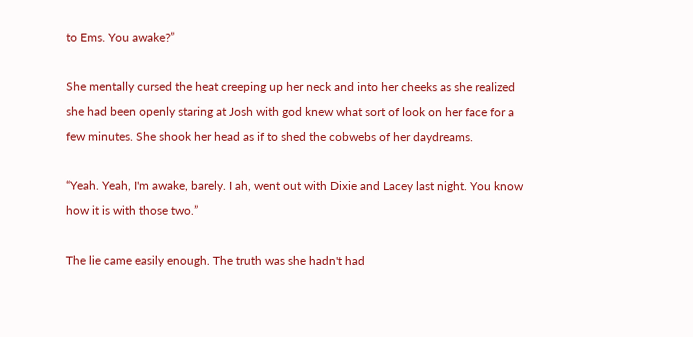to Ems. You awake?”

She mentally cursed the heat creeping up her neck and into her cheeks as she realized she had been openly staring at Josh with god knew what sort of look on her face for a few minutes. She shook her head as if to shed the cobwebs of her daydreams.

“Yeah. Yeah, I'm awake, barely. I ah, went out with Dixie and Lacey last night. You know how it is with those two.”

The lie came easily enough. The truth was she hadn't had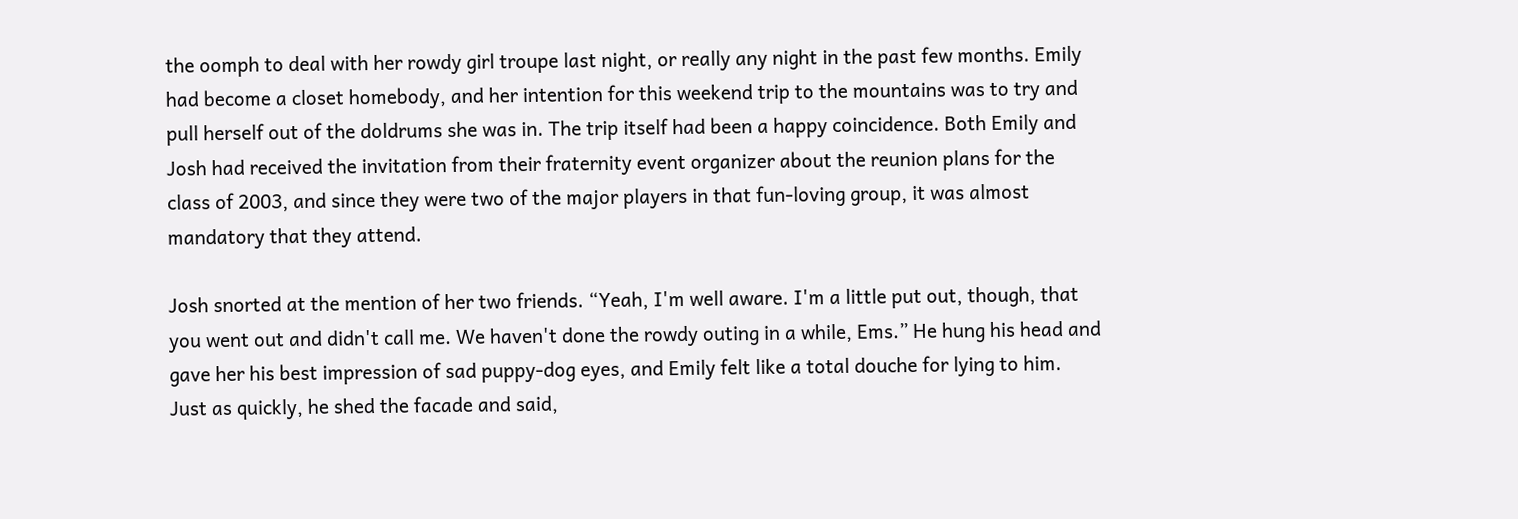the oomph to deal with her rowdy girl troupe last night, or really any night in the past few months. Emily had become a closet homebody, and her intention for this weekend trip to the mountains was to try and pull herself out of the doldrums she was in. The trip itself had been a happy coincidence. Both Emily and Josh had received the invitation from their fraternity event organizer about the reunion plans for the class of 2003, and since they were two of the major players in that fun-loving group, it was almost mandatory that they attend.

Josh snorted at the mention of her two friends. “Yeah, I'm well aware. I'm a little put out, though, that you went out and didn't call me. We haven't done the rowdy outing in a while, Ems.” He hung his head and gave her his best impression of sad puppy-dog eyes, and Emily felt like a total douche for lying to him. Just as quickly, he shed the facade and said,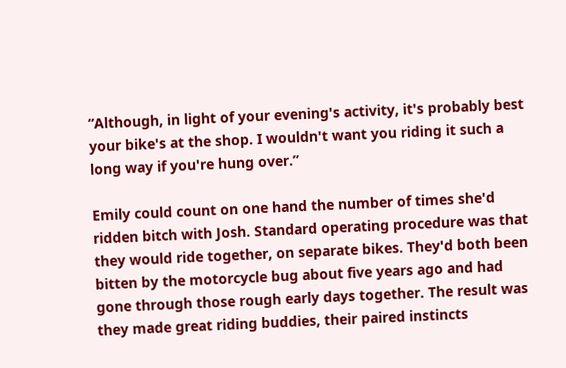“Although, in light of your evening's activity, it's probably best your bike's at the shop. I wouldn't want you riding it such a long way if you're hung over.”

Emily could count on one hand the number of times she'd ridden bitch with Josh. Standard operating procedure was that they would ride together, on separate bikes. They'd both been bitten by the motorcycle bug about five years ago and had gone through those rough early days together. The result was they made great riding buddies, their paired instincts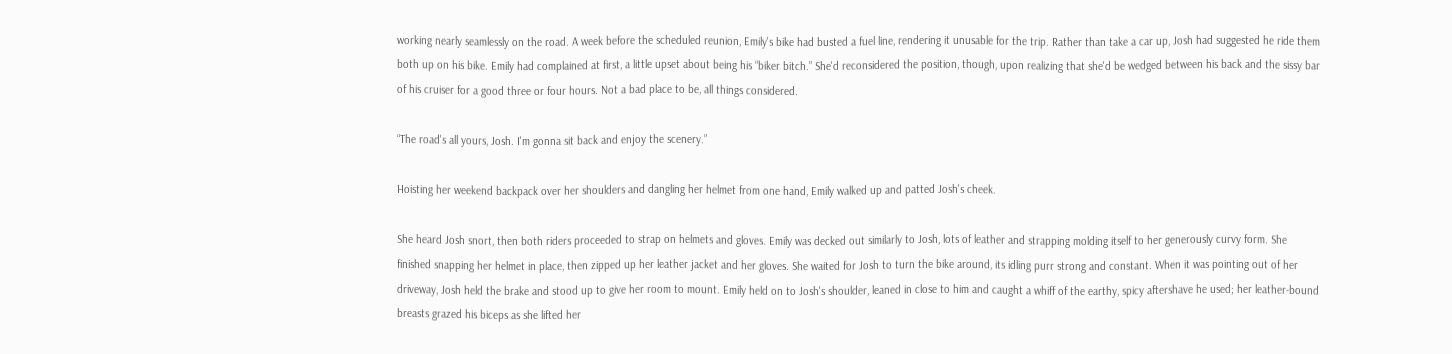working nearly seamlessly on the road. A week before the scheduled reunion, Emily's bike had busted a fuel line, rendering it unusable for the trip. Rather than take a car up, Josh had suggested he ride them both up on his bike. Emily had complained at first, a little upset about being his “biker bitch.” She'd reconsidered the position, though, upon realizing that she'd be wedged between his back and the sissy bar of his cruiser for a good three or four hours. Not a bad place to be, all things considered.

“The road's all yours, Josh. I'm gonna sit back and enjoy the scenery.”

Hoisting her weekend backpack over her shoulders and dangling her helmet from one hand, Emily walked up and patted Josh's cheek.

She heard Josh snort, then both riders proceeded to strap on helmets and gloves. Emily was decked out similarly to Josh, lots of leather and strapping molding itself to her generously curvy form. She finished snapping her helmet in place, then zipped up her leather jacket and her gloves. She waited for Josh to turn the bike around, its idling purr strong and constant. When it was pointing out of her driveway, Josh held the brake and stood up to give her room to mount. Emily held on to Josh's shoulder, leaned in close to him and caught a whiff of the earthy, spicy aftershave he used; her leather-bound breasts grazed his biceps as she lifted her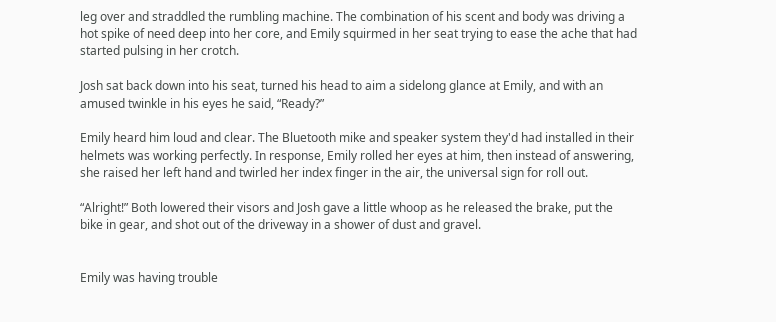leg over and straddled the rumbling machine. The combination of his scent and body was driving a hot spike of need deep into her core, and Emily squirmed in her seat trying to ease the ache that had started pulsing in her crotch.

Josh sat back down into his seat, turned his head to aim a sidelong glance at Emily, and with an amused twinkle in his eyes he said, “Ready?”

Emily heard him loud and clear. The Bluetooth mike and speaker system they'd had installed in their helmets was working perfectly. In response, Emily rolled her eyes at him, then instead of answering, she raised her left hand and twirled her index finger in the air, the universal sign for roll out.

“Alright!” Both lowered their visors and Josh gave a little whoop as he released the brake, put the bike in gear, and shot out of the driveway in a shower of dust and gravel.


Emily was having trouble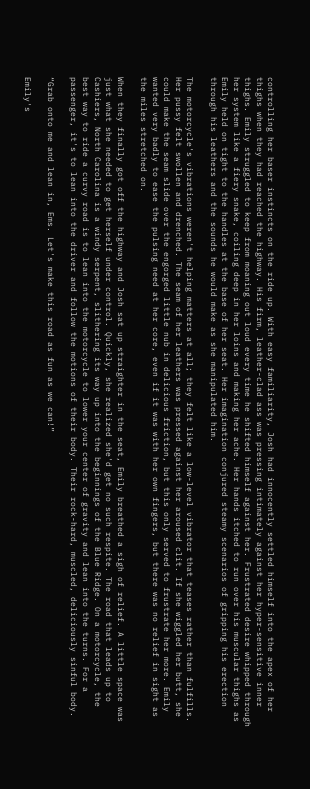controlling her baser instincts on the ride up. With easy familiarity, Josh had innocently settled himself into the apex of her thighs when they had reached the highway. His firm, leather-clad ass was pressing intimately against her hyper-sensitive inner thighs. Emily struggled to keep from moaning out loud every time he shifted himself against her. Frustrated desire whipped through her system like a fiery snake, coiling deep in her loins and making her ache. Her hands itched to run over his muscular thighs as Emily held on tight to the handles at the base of her seat. Her imagination conjured steamy scenarios of gripping his erection through his leathers and the sounds he would make as she manipulated him.

The motorcycle's vibrations weren't helping matters at all; they felt like a low-level vibrator that teases rather than fulfills. Her pussy felt swollen and drenched. The seam of her leathers was pressed against her aroused clit. If she wiggled her butt, she could make the seam slide over the engorged little nub in delicious friction, but this only served to frustrate her more. Emily wanted very badly to ease the pulsing need at her core, even if it was with her own fingers, but there was no relief in sight as the miles stretched on.

When they finally got off the highway and Josh sat up straighter in the seat, Emily breathed a sigh of relief. A little space was just what she needed to get herself under control. Quickly, she realized she'd get no such respite. The road that leads up to Cashiers, North Carolina is a windy serpent, slithering its way up into the beginnings of the Blue Ridge. On a motorcycle, the best way to ride a curvy road is to lean into the motorcycle to lower your center of gravity and lean into the turns. For a passenger, it's to lean into the driver and follow the motions of their body. Their rock-hard, muscled, deliciously sinful body.

“Grab onto me and lean in, Ems. Let's make this road as fun as we can!”

Emily's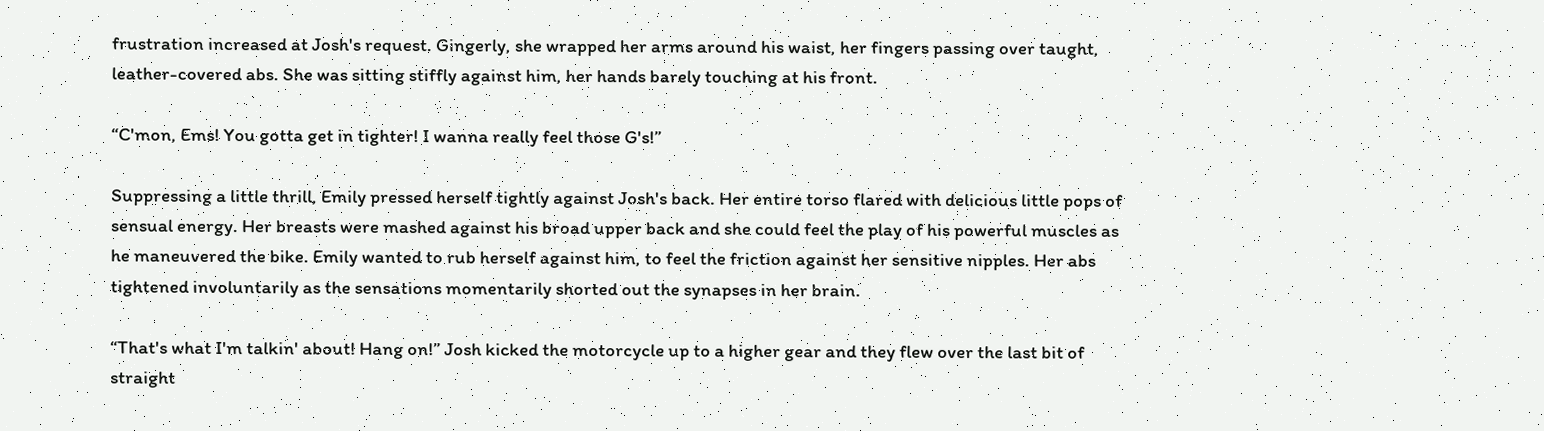frustration increased at Josh's request. Gingerly, she wrapped her arms around his waist, her fingers passing over taught, leather-covered abs. She was sitting stiffly against him, her hands barely touching at his front.

“C'mon, Ems! You gotta get in tighter! I wanna really feel those G's!”

Suppressing a little thrill, Emily pressed herself tightly against Josh's back. Her entire torso flared with delicious little pops of sensual energy. Her breasts were mashed against his broad upper back and she could feel the play of his powerful muscles as he maneuvered the bike. Emily wanted to rub herself against him, to feel the friction against her sensitive nipples. Her abs tightened involuntarily as the sensations momentarily shorted out the synapses in her brain.

“That's what I'm talkin' about! Hang on!” Josh kicked the motorcycle up to a higher gear and they flew over the last bit of straight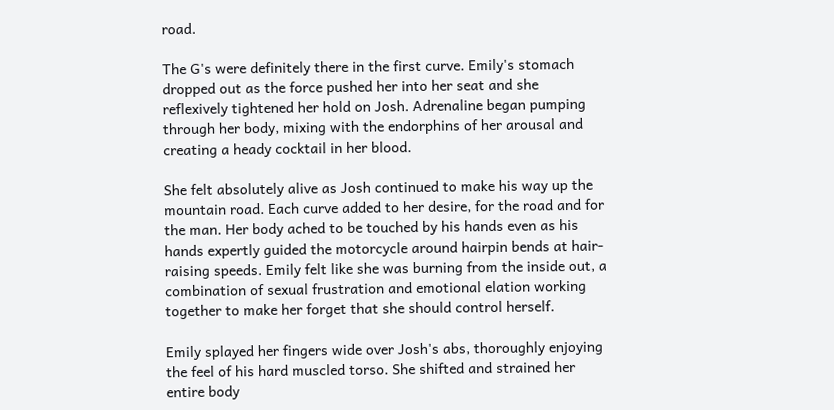road.

The G's were definitely there in the first curve. Emily's stomach dropped out as the force pushed her into her seat and she reflexively tightened her hold on Josh. Adrenaline began pumping through her body, mixing with the endorphins of her arousal and creating a heady cocktail in her blood.

She felt absolutely alive as Josh continued to make his way up the mountain road. Each curve added to her desire, for the road and for the man. Her body ached to be touched by his hands even as his hands expertly guided the motorcycle around hairpin bends at hair-raising speeds. Emily felt like she was burning from the inside out, a combination of sexual frustration and emotional elation working together to make her forget that she should control herself.

Emily splayed her fingers wide over Josh's abs, thoroughly enjoying the feel of his hard muscled torso. She shifted and strained her entire body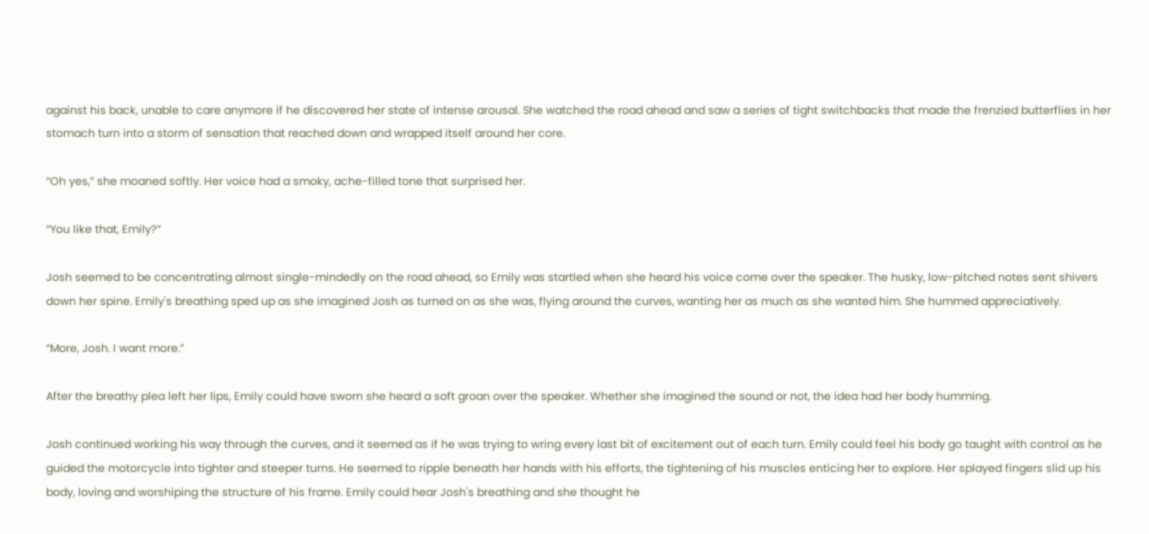against his back, unable to care anymore if he discovered her state of intense arousal. She watched the road ahead and saw a series of tight switchbacks that made the frenzied butterflies in her stomach turn into a storm of sensation that reached down and wrapped itself around her core.

“Oh yes,” she moaned softly. Her voice had a smoky, ache-filled tone that surprised her.

“You like that, Emily?”

Josh seemed to be concentrating almost single-mindedly on the road ahead, so Emily was startled when she heard his voice come over the speaker. The husky, low-pitched notes sent shivers down her spine. Emily's breathing sped up as she imagined Josh as turned on as she was, flying around the curves, wanting her as much as she wanted him. She hummed appreciatively.

“More, Josh. I want more.”

After the breathy plea left her lips, Emily could have sworn she heard a soft groan over the speaker. Whether she imagined the sound or not, the idea had her body humming.

Josh continued working his way through the curves, and it seemed as if he was trying to wring every last bit of excitement out of each turn. Emily could feel his body go taught with control as he guided the motorcycle into tighter and steeper turns. He seemed to ripple beneath her hands with his efforts, the tightening of his muscles enticing her to explore. Her splayed fingers slid up his body, loving and worshiping the structure of his frame. Emily could hear Josh's breathing and she thought he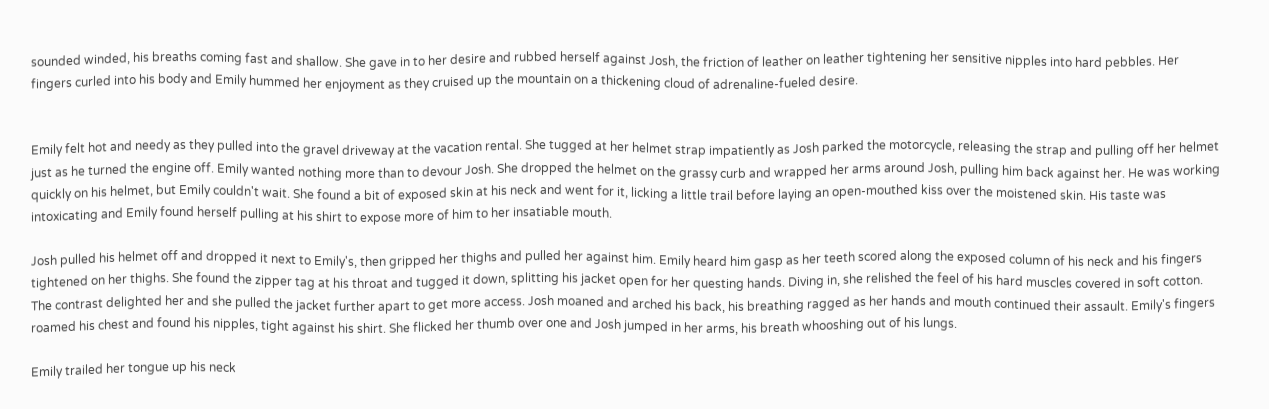sounded winded, his breaths coming fast and shallow. She gave in to her desire and rubbed herself against Josh, the friction of leather on leather tightening her sensitive nipples into hard pebbles. Her fingers curled into his body and Emily hummed her enjoyment as they cruised up the mountain on a thickening cloud of adrenaline-fueled desire.


Emily felt hot and needy as they pulled into the gravel driveway at the vacation rental. She tugged at her helmet strap impatiently as Josh parked the motorcycle, releasing the strap and pulling off her helmet just as he turned the engine off. Emily wanted nothing more than to devour Josh. She dropped the helmet on the grassy curb and wrapped her arms around Josh, pulling him back against her. He was working quickly on his helmet, but Emily couldn't wait. She found a bit of exposed skin at his neck and went for it, licking a little trail before laying an open-mouthed kiss over the moistened skin. His taste was intoxicating and Emily found herself pulling at his shirt to expose more of him to her insatiable mouth.

Josh pulled his helmet off and dropped it next to Emily's, then gripped her thighs and pulled her against him. Emily heard him gasp as her teeth scored along the exposed column of his neck and his fingers tightened on her thighs. She found the zipper tag at his throat and tugged it down, splitting his jacket open for her questing hands. Diving in, she relished the feel of his hard muscles covered in soft cotton. The contrast delighted her and she pulled the jacket further apart to get more access. Josh moaned and arched his back, his breathing ragged as her hands and mouth continued their assault. Emily's fingers roamed his chest and found his nipples, tight against his shirt. She flicked her thumb over one and Josh jumped in her arms, his breath whooshing out of his lungs.

Emily trailed her tongue up his neck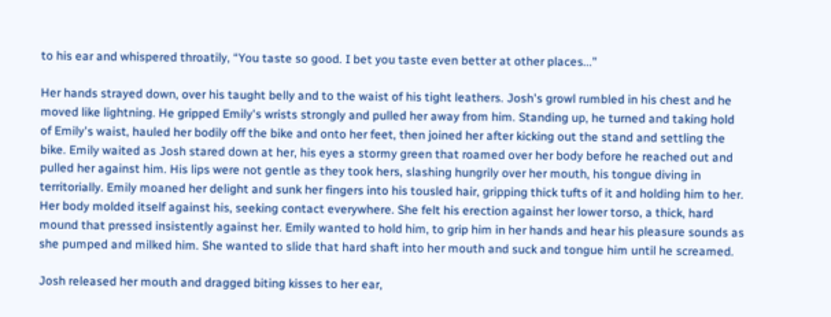to his ear and whispered throatily, “You taste so good. I bet you taste even better at other places...”

Her hands strayed down, over his taught belly and to the waist of his tight leathers. Josh's growl rumbled in his chest and he moved like lightning. He gripped Emily's wrists strongly and pulled her away from him. Standing up, he turned and taking hold of Emily's waist, hauled her bodily off the bike and onto her feet, then joined her after kicking out the stand and settling the bike. Emily waited as Josh stared down at her, his eyes a stormy green that roamed over her body before he reached out and pulled her against him. His lips were not gentle as they took hers, slashing hungrily over her mouth, his tongue diving in territorially. Emily moaned her delight and sunk her fingers into his tousled hair, gripping thick tufts of it and holding him to her. Her body molded itself against his, seeking contact everywhere. She felt his erection against her lower torso, a thick, hard mound that pressed insistently against her. Emily wanted to hold him, to grip him in her hands and hear his pleasure sounds as she pumped and milked him. She wanted to slide that hard shaft into her mouth and suck and tongue him until he screamed.

Josh released her mouth and dragged biting kisses to her ear,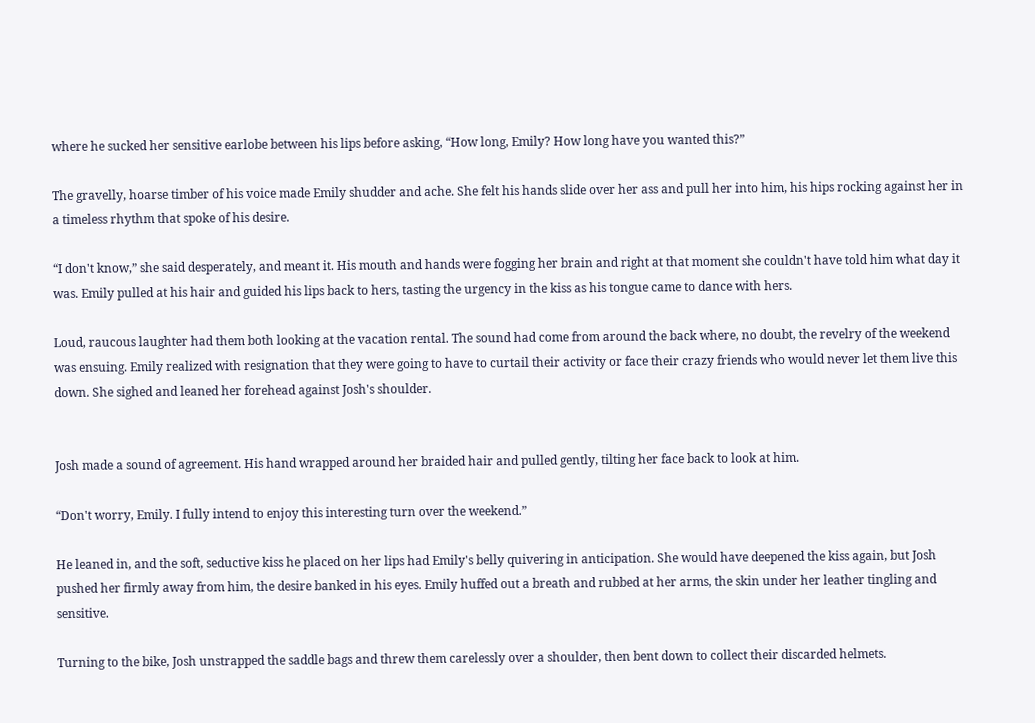where he sucked her sensitive earlobe between his lips before asking, “How long, Emily? How long have you wanted this?”

The gravelly, hoarse timber of his voice made Emily shudder and ache. She felt his hands slide over her ass and pull her into him, his hips rocking against her in a timeless rhythm that spoke of his desire.

“I don't know,” she said desperately, and meant it. His mouth and hands were fogging her brain and right at that moment she couldn't have told him what day it was. Emily pulled at his hair and guided his lips back to hers, tasting the urgency in the kiss as his tongue came to dance with hers.

Loud, raucous laughter had them both looking at the vacation rental. The sound had come from around the back where, no doubt, the revelry of the weekend was ensuing. Emily realized with resignation that they were going to have to curtail their activity or face their crazy friends who would never let them live this down. She sighed and leaned her forehead against Josh's shoulder.


Josh made a sound of agreement. His hand wrapped around her braided hair and pulled gently, tilting her face back to look at him.

“Don't worry, Emily. I fully intend to enjoy this interesting turn over the weekend.”

He leaned in, and the soft, seductive kiss he placed on her lips had Emily's belly quivering in anticipation. She would have deepened the kiss again, but Josh pushed her firmly away from him, the desire banked in his eyes. Emily huffed out a breath and rubbed at her arms, the skin under her leather tingling and sensitive.

Turning to the bike, Josh unstrapped the saddle bags and threw them carelessly over a shoulder, then bent down to collect their discarded helmets.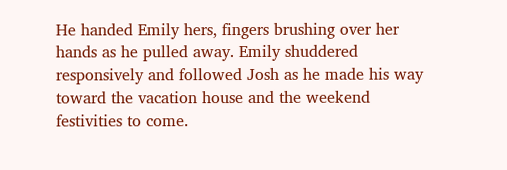He handed Emily hers, fingers brushing over her hands as he pulled away. Emily shuddered responsively and followed Josh as he made his way toward the vacation house and the weekend festivities to come.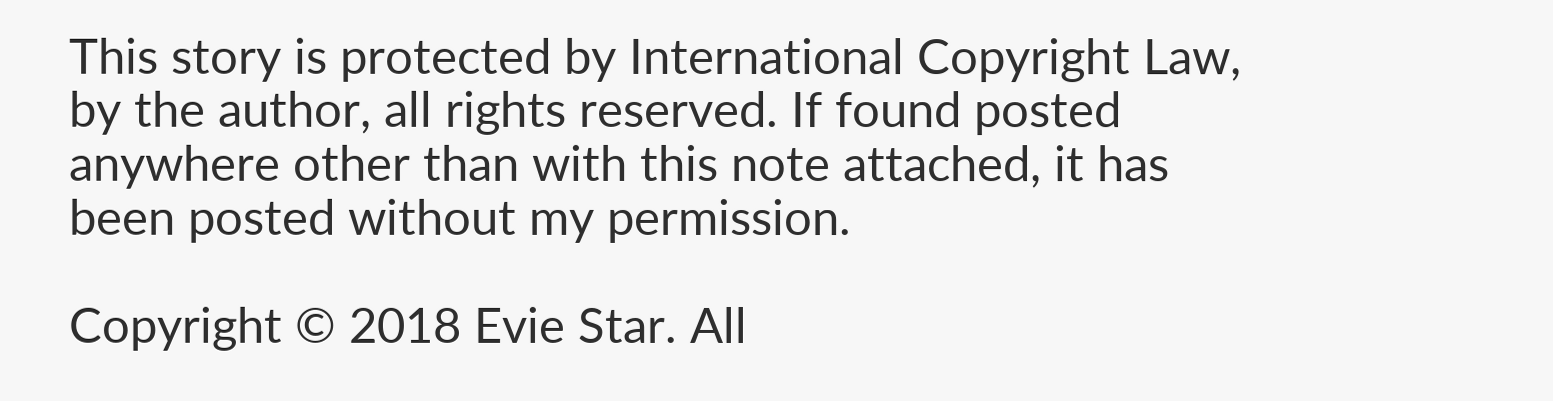This story is protected by International Copyright Law, by the author, all rights reserved. If found posted anywhere other than with this note attached, it has been posted without my permission.

Copyright © 2018 Evie Star. All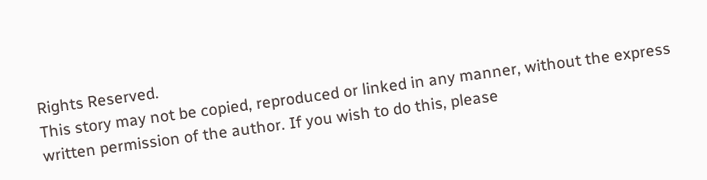Rights Reserved.
This story may not be copied, reproduced or linked in any manner, without the express written permission of the author. If you wish to do this, please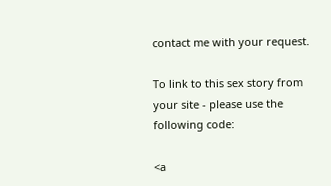contact me with your request.

To link to this sex story from your site - please use the following code:

<a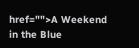href="">A Weekend in the Blue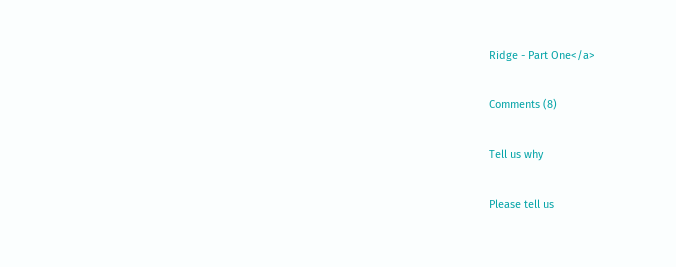Ridge - Part One</a>

Comments (8)

Tell us why

Please tell us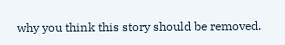why you think this story should be removed.